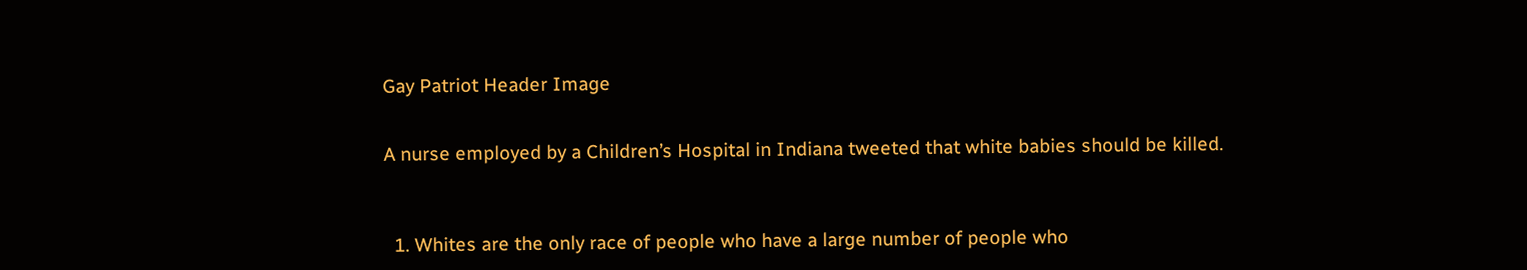Gay Patriot Header Image


A nurse employed by a Children’s Hospital in Indiana tweeted that white babies should be killed.



  1. Whites are the only race of people who have a large number of people who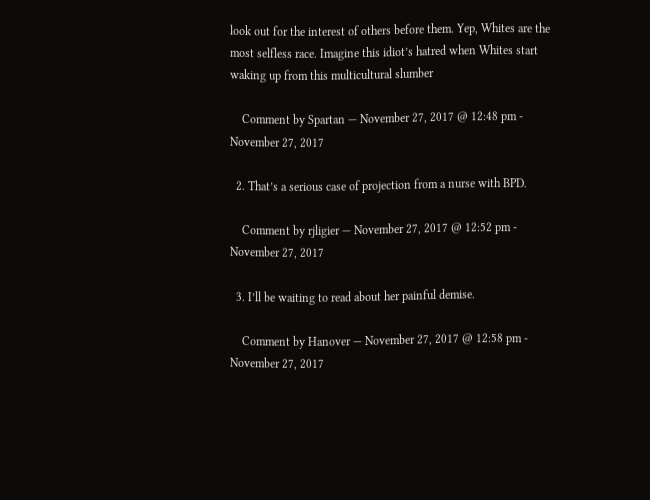look out for the interest of others before them. Yep, Whites are the most selfless race. Imagine this idiot’s hatred when Whites start waking up from this multicultural slumber

    Comment by Spartan — November 27, 2017 @ 12:48 pm - November 27, 2017

  2. That’s a serious case of projection from a nurse with BPD.

    Comment by rjligier — November 27, 2017 @ 12:52 pm - November 27, 2017

  3. I’ll be waiting to read about her painful demise.

    Comment by Hanover — November 27, 2017 @ 12:58 pm - November 27, 2017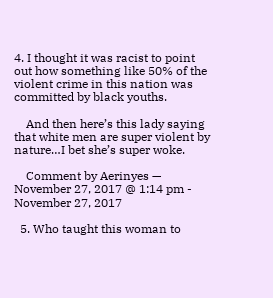4. I thought it was racist to point out how something like 50% of the violent crime in this nation was committed by black youths.

    And then here’s this lady saying that white men are super violent by nature…I bet she’s super woke.

    Comment by Aerinyes — November 27, 2017 @ 1:14 pm - November 27, 2017

  5. Who taught this woman to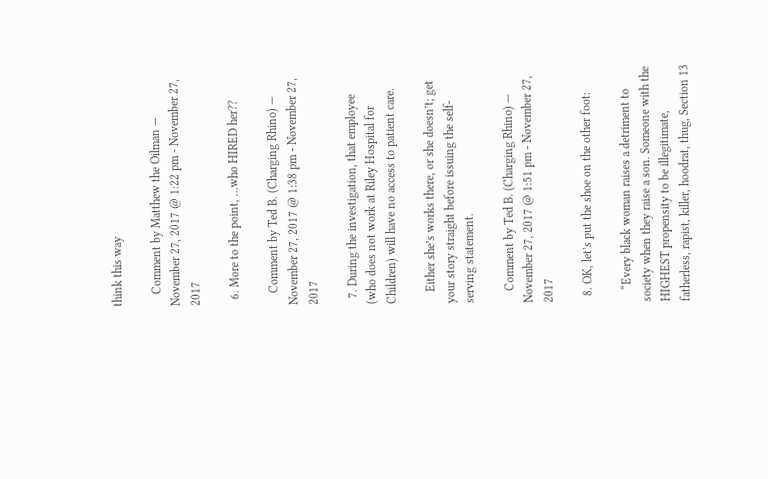think this way

    Comment by Matthew the Oilman — November 27, 2017 @ 1:22 pm - November 27, 2017

  6. More to the point, …who HIRED her??

    Comment by Ted B. (Charging Rhino) — November 27, 2017 @ 1:38 pm - November 27, 2017

  7. During the investigation, that employee (who does not work at Riley Hospital for Children) will have no access to patient care.

    Either she’s works there, or she doesn’t; get your story straight before issuing the self-serving statement.

    Comment by Ted B. (Charging Rhino) — November 27, 2017 @ 1:51 pm - November 27, 2017

  8. OK, let’s put the shoe on the other foot:

    “Every black woman raises a detriment to society when they raise a son. Someone with the HIGHEST propensity to be illegitimate, fatherless, rapist, killer, hoodrat, thug, Section 13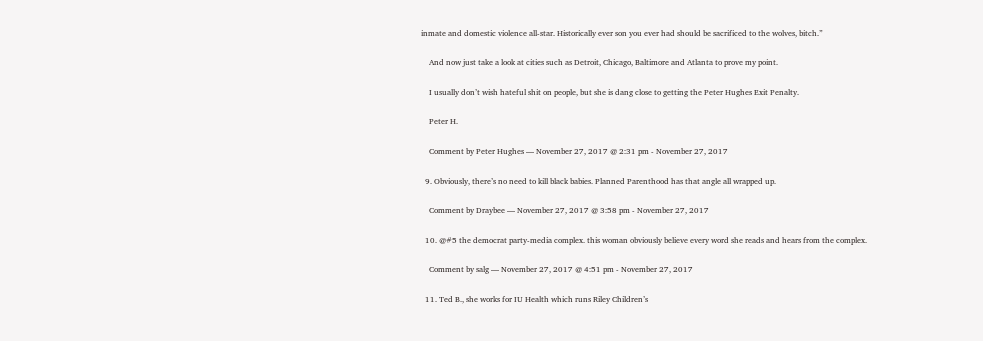inmate and domestic violence all-star. Historically ever son you ever had should be sacrificed to the wolves, bitch.”

    And now just take a look at cities such as Detroit, Chicago, Baltimore and Atlanta to prove my point.

    I usually don’t wish hateful shit on people, but she is dang close to getting the Peter Hughes Exit Penalty.

    Peter H.

    Comment by Peter Hughes — November 27, 2017 @ 2:31 pm - November 27, 2017

  9. Obviously, there’s no need to kill black babies. Planned Parenthood has that angle all wrapped up.

    Comment by Draybee — November 27, 2017 @ 3:58 pm - November 27, 2017

  10. @#5 the democrat party-media complex. this woman obviously believe every word she reads and hears from the complex.

    Comment by salg — November 27, 2017 @ 4:51 pm - November 27, 2017

  11. Ted B., she works for IU Health which runs Riley Children’s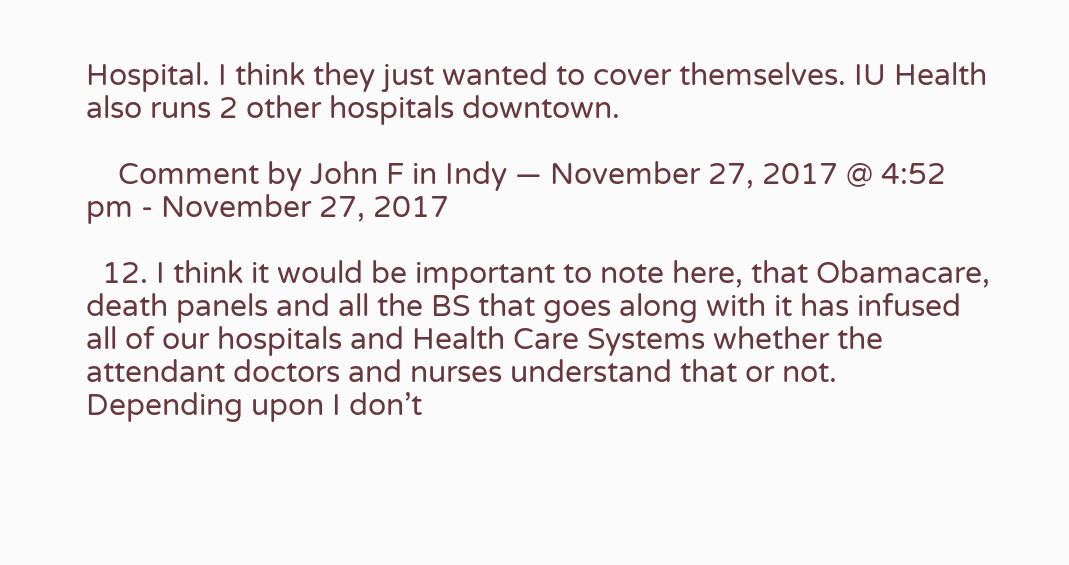Hospital. I think they just wanted to cover themselves. IU Health also runs 2 other hospitals downtown.

    Comment by John F in Indy — November 27, 2017 @ 4:52 pm - November 27, 2017

  12. I think it would be important to note here, that Obamacare, death panels and all the BS that goes along with it has infused all of our hospitals and Health Care Systems whether the attendant doctors and nurses understand that or not. Depending upon I don’t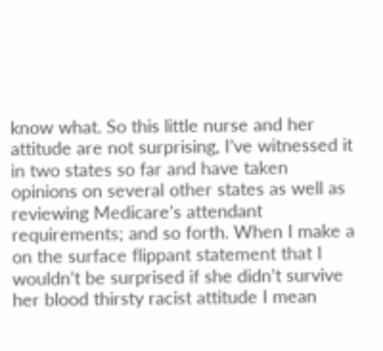know what. So this little nurse and her attitude are not surprising, I’ve witnessed it in two states so far and have taken opinions on several other states as well as reviewing Medicare’s attendant requirements; and so forth. When I make a on the surface flippant statement that I wouldn’t be surprised if she didn’t survive her blood thirsty racist attitude I mean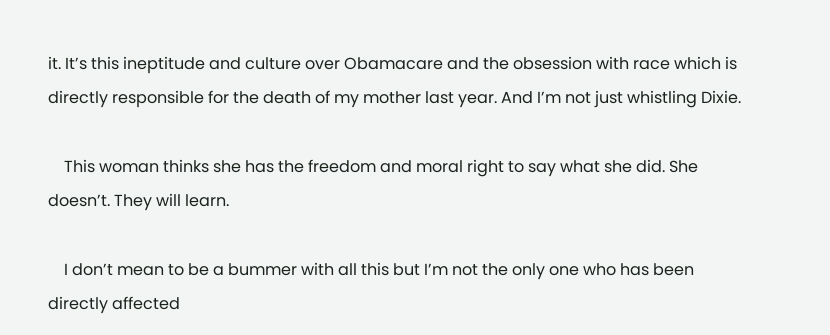it. It’s this ineptitude and culture over Obamacare and the obsession with race which is directly responsible for the death of my mother last year. And I’m not just whistling Dixie.

    This woman thinks she has the freedom and moral right to say what she did. She doesn’t. They will learn.

    I don’t mean to be a bummer with all this but I’m not the only one who has been directly affected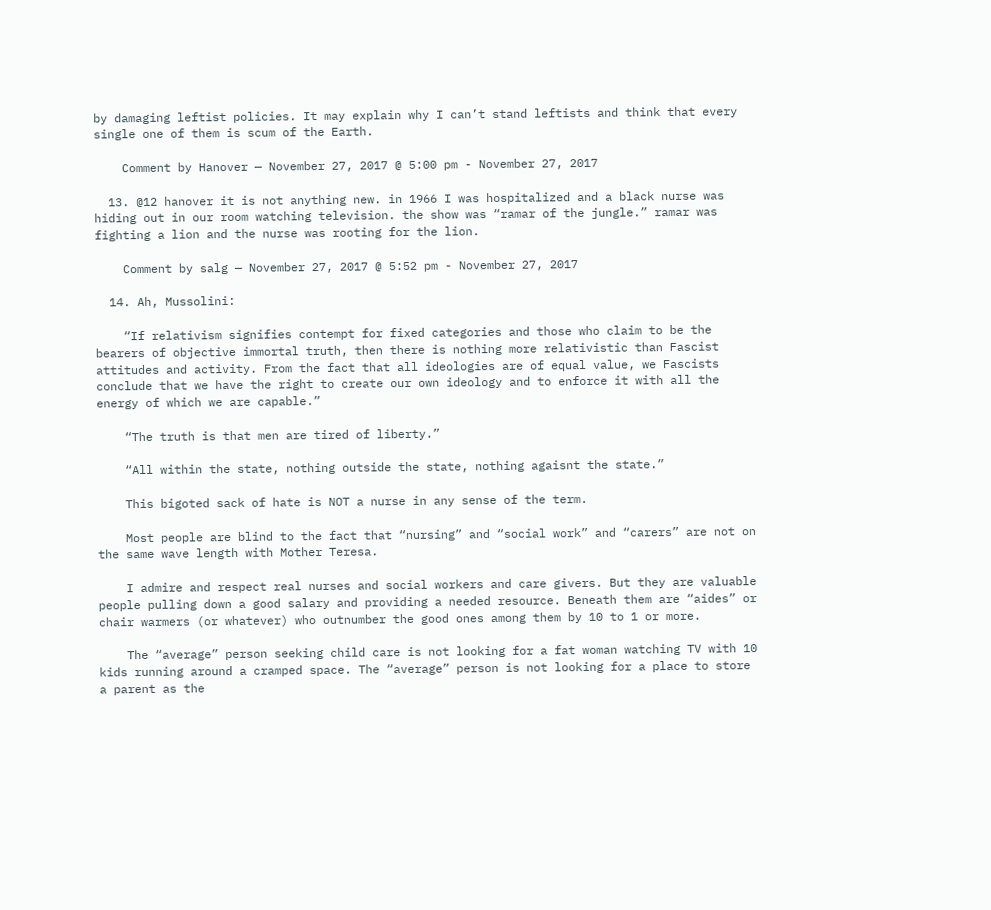by damaging leftist policies. It may explain why I can’t stand leftists and think that every single one of them is scum of the Earth.

    Comment by Hanover — November 27, 2017 @ 5:00 pm - November 27, 2017

  13. @12 hanover it is not anything new. in 1966 I was hospitalized and a black nurse was hiding out in our room watching television. the show was “ramar of the jungle.” ramar was fighting a lion and the nurse was rooting for the lion.

    Comment by salg — November 27, 2017 @ 5:52 pm - November 27, 2017

  14. Ah, Mussolini:

    “If relativism signifies contempt for fixed categories and those who claim to be the bearers of objective immortal truth, then there is nothing more relativistic than Fascist attitudes and activity. From the fact that all ideologies are of equal value, we Fascists conclude that we have the right to create our own ideology and to enforce it with all the energy of which we are capable.”

    “The truth is that men are tired of liberty.”

    “All within the state, nothing outside the state, nothing agaisnt the state.”

    This bigoted sack of hate is NOT a nurse in any sense of the term.

    Most people are blind to the fact that “nursing” and “social work” and “carers” are not on the same wave length with Mother Teresa.

    I admire and respect real nurses and social workers and care givers. But they are valuable people pulling down a good salary and providing a needed resource. Beneath them are “aides” or chair warmers (or whatever) who outnumber the good ones among them by 10 to 1 or more.

    The “average” person seeking child care is not looking for a fat woman watching TV with 10 kids running around a cramped space. The “average” person is not looking for a place to store a parent as the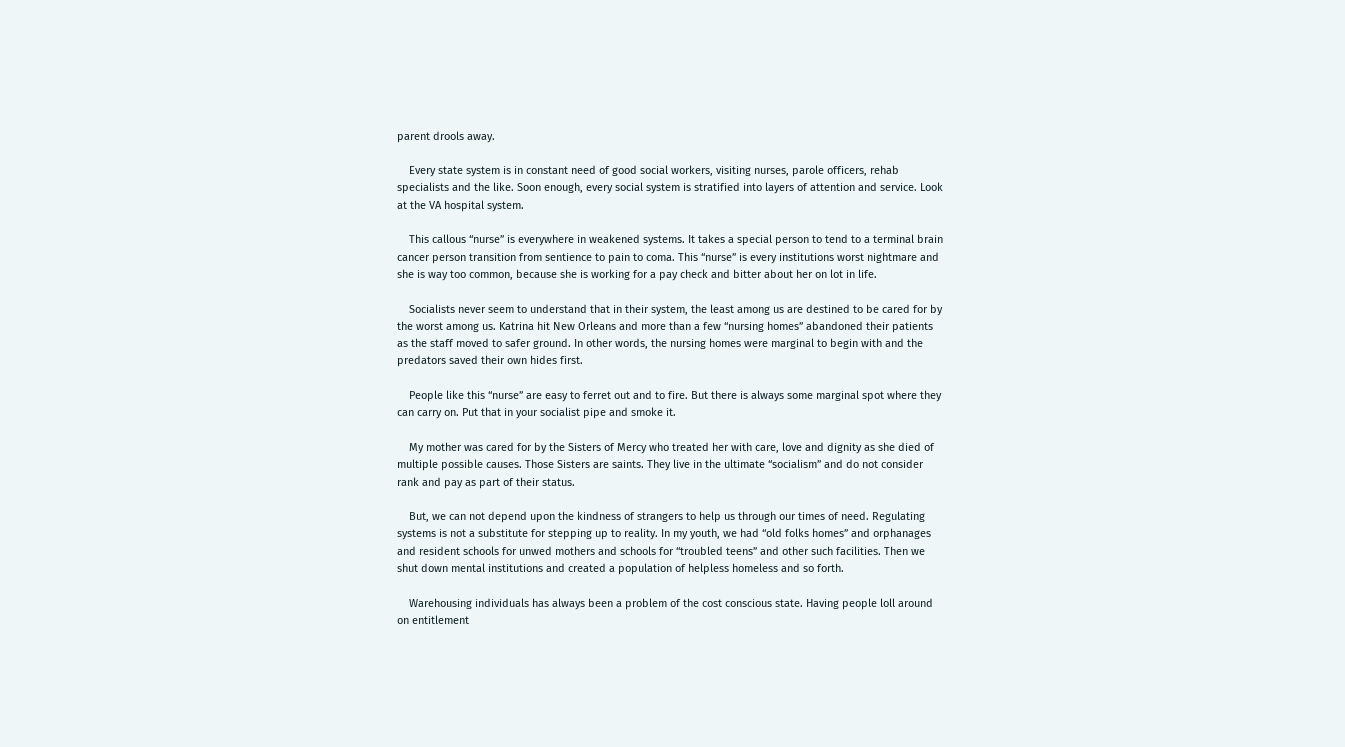parent drools away.

    Every state system is in constant need of good social workers, visiting nurses, parole officers, rehab specialists and the like. Soon enough, every social system is stratified into layers of attention and service. Look at the VA hospital system.

    This callous “nurse” is everywhere in weakened systems. It takes a special person to tend to a terminal brain cancer person transition from sentience to pain to coma. This “nurse” is every institutions worst nightmare and she is way too common, because she is working for a pay check and bitter about her on lot in life.

    Socialists never seem to understand that in their system, the least among us are destined to be cared for by the worst among us. Katrina hit New Orleans and more than a few “nursing homes” abandoned their patients as the staff moved to safer ground. In other words, the nursing homes were marginal to begin with and the predators saved their own hides first.

    People like this “nurse” are easy to ferret out and to fire. But there is always some marginal spot where they can carry on. Put that in your socialist pipe and smoke it.

    My mother was cared for by the Sisters of Mercy who treated her with care, love and dignity as she died of multiple possible causes. Those Sisters are saints. They live in the ultimate “socialism” and do not consider rank and pay as part of their status.

    But, we can not depend upon the kindness of strangers to help us through our times of need. Regulating systems is not a substitute for stepping up to reality. In my youth, we had “old folks homes” and orphanages and resident schools for unwed mothers and schools for “troubled teens” and other such facilities. Then we shut down mental institutions and created a population of helpless homeless and so forth.

    Warehousing individuals has always been a problem of the cost conscious state. Having people loll around on entitlement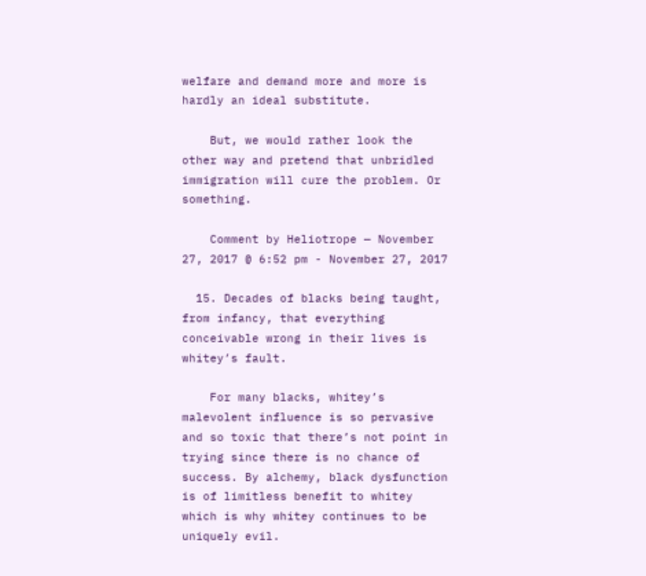welfare and demand more and more is hardly an ideal substitute.

    But, we would rather look the other way and pretend that unbridled immigration will cure the problem. Or something.

    Comment by Heliotrope — November 27, 2017 @ 6:52 pm - November 27, 2017

  15. Decades of blacks being taught, from infancy, that everything conceivable wrong in their lives is whitey’s fault.

    For many blacks, whitey’s malevolent influence is so pervasive and so toxic that there’s not point in trying since there is no chance of success. By alchemy, black dysfunction is of limitless benefit to whitey which is why whitey continues to be uniquely evil.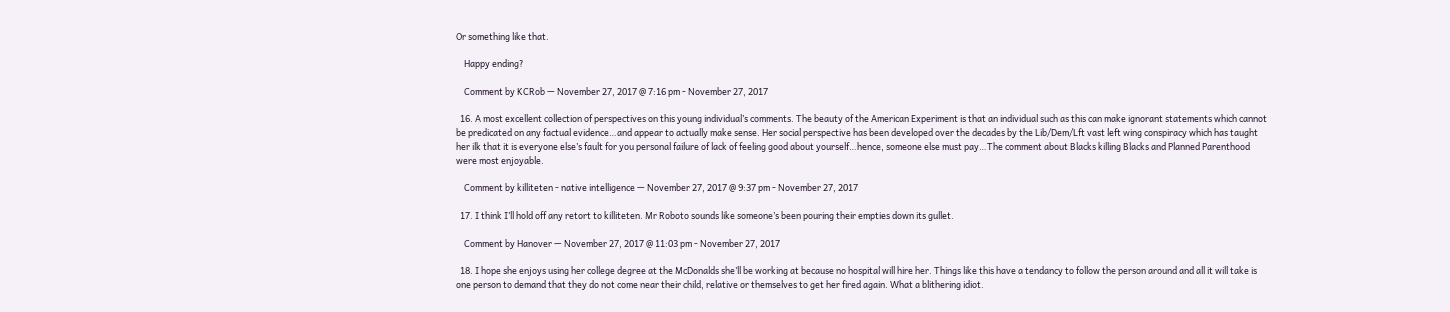Or something like that.

    Happy ending?

    Comment by KCRob — November 27, 2017 @ 7:16 pm - November 27, 2017

  16. A most excellent collection of perspectives on this young individual’s comments. The beauty of the American Experiment is that an individual such as this can make ignorant statements which cannot be predicated on any factual evidence…and appear to actually make sense. Her social perspective has been developed over the decades by the Lib/Dem/Lft vast left wing conspiracy which has taught her ilk that it is everyone else’s fault for you personal failure of lack of feeling good about yourself…hence, someone else must pay…The comment about Blacks killing Blacks and Planned Parenthood were most enjoyable.

    Comment by killiteten - native intelligence — November 27, 2017 @ 9:37 pm - November 27, 2017

  17. I think I’ll hold off any retort to killiteten. Mr Roboto sounds like someone’s been pouring their empties down its gullet.

    Comment by Hanover — November 27, 2017 @ 11:03 pm - November 27, 2017

  18. I hope she enjoys using her college degree at the McDonalds she’ll be working at because no hospital will hire her. Things like this have a tendancy to follow the person around and all it will take is one person to demand that they do not come near their child, relative or themselves to get her fired again. What a blithering idiot.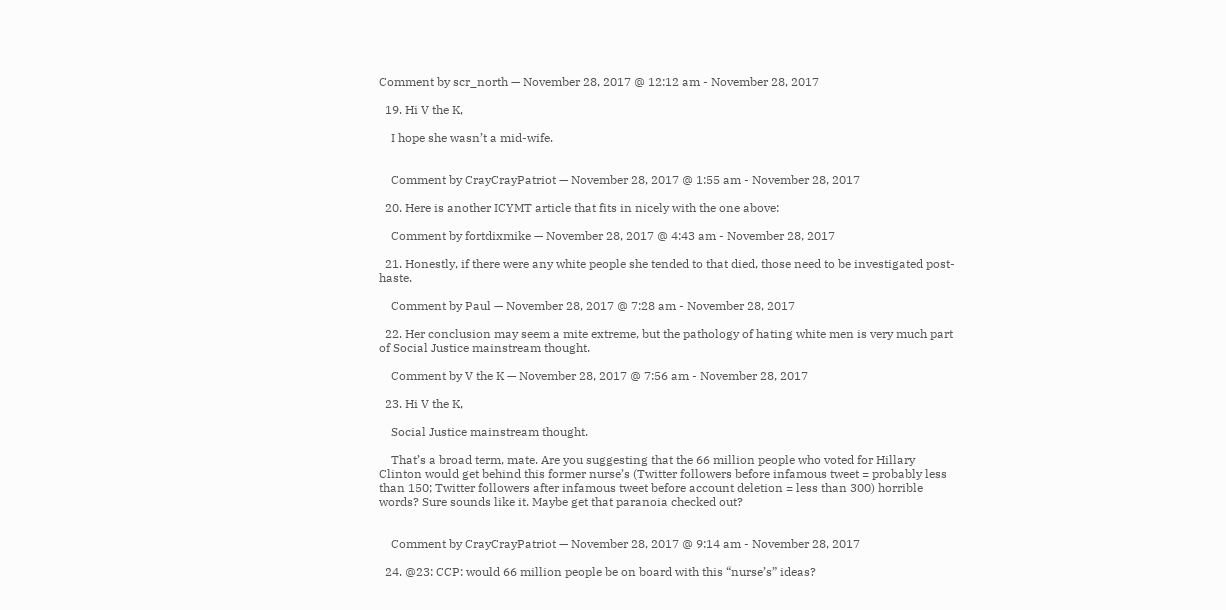Comment by scr_north — November 28, 2017 @ 12:12 am - November 28, 2017

  19. Hi V the K,

    I hope she wasn’t a mid-wife.


    Comment by CrayCrayPatriot — November 28, 2017 @ 1:55 am - November 28, 2017

  20. Here is another ICYMT article that fits in nicely with the one above:

    Comment by fortdixmike — November 28, 2017 @ 4:43 am - November 28, 2017

  21. Honestly, if there were any white people she tended to that died, those need to be investigated post-haste.

    Comment by Paul — November 28, 2017 @ 7:28 am - November 28, 2017

  22. Her conclusion may seem a mite extreme, but the pathology of hating white men is very much part of Social Justice mainstream thought.

    Comment by V the K — November 28, 2017 @ 7:56 am - November 28, 2017

  23. Hi V the K,

    Social Justice mainstream thought.

    That’s a broad term, mate. Are you suggesting that the 66 million people who voted for Hillary Clinton would get behind this former nurse’s (Twitter followers before infamous tweet = probably less than 150; Twitter followers after infamous tweet before account deletion = less than 300) horrible words? Sure sounds like it. Maybe get that paranoia checked out?


    Comment by CrayCrayPatriot — November 28, 2017 @ 9:14 am - November 28, 2017

  24. @23: CCP: would 66 million people be on board with this “nurse’s” ideas?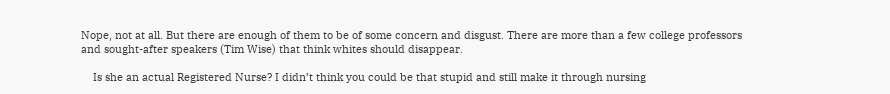Nope, not at all. But there are enough of them to be of some concern and disgust. There are more than a few college professors and sought-after speakers (Tim Wise) that think whites should disappear.

    Is she an actual Registered Nurse? I didn’t think you could be that stupid and still make it through nursing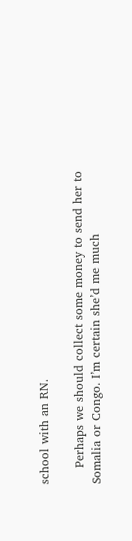school with an RN.

    Perhaps we should collect some money to send her to Somalia or Congo. I’m certain she’d me much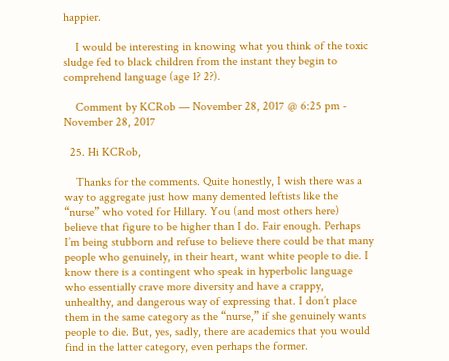happier.

    I would be interesting in knowing what you think of the toxic sludge fed to black children from the instant they begin to comprehend language (age 1? 2?).

    Comment by KCRob — November 28, 2017 @ 6:25 pm - November 28, 2017

  25. Hi KCRob,

    Thanks for the comments. Quite honestly, I wish there was a way to aggregate just how many demented leftists like the “nurse” who voted for Hillary. You (and most others here) believe that figure to be higher than I do. Fair enough. Perhaps I’m being stubborn and refuse to believe there could be that many people who genuinely, in their heart, want white people to die. I know there is a contingent who speak in hyperbolic language who essentially crave more diversity and have a crappy, unhealthy, and dangerous way of expressing that. I don’t place them in the same category as the “nurse,” if she genuinely wants people to die. But, yes, sadly, there are academics that you would find in the latter category, even perhaps the former.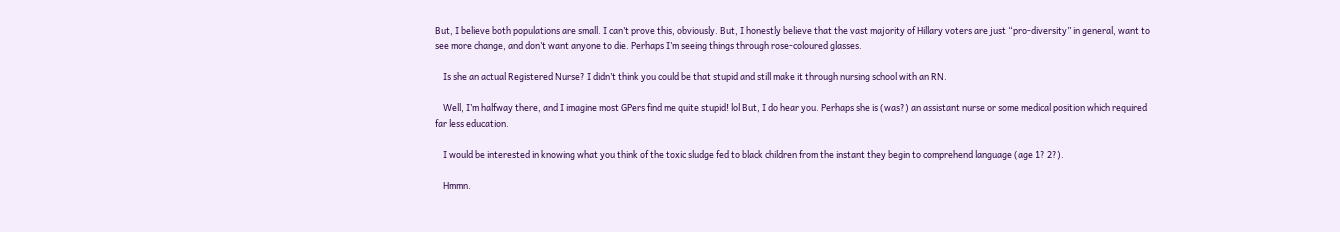But, I believe both populations are small. I can’t prove this, obviously. But, I honestly believe that the vast majority of Hillary voters are just “pro-diversity” in general, want to see more change, and don’t want anyone to die. Perhaps I’m seeing things through rose-coloured glasses.

    Is she an actual Registered Nurse? I didn’t think you could be that stupid and still make it through nursing school with an RN.

    Well, I’m halfway there, and I imagine most GPers find me quite stupid! lol But, I do hear you. Perhaps she is (was?) an assistant nurse or some medical position which required far less education.

    I would be interested in knowing what you think of the toxic sludge fed to black children from the instant they begin to comprehend language (age 1? 2?).

    Hmmn.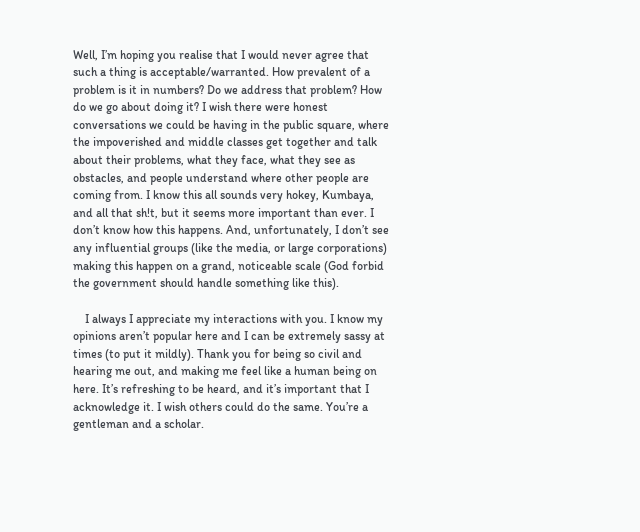Well, I’m hoping you realise that I would never agree that such a thing is acceptable/warranted. How prevalent of a problem is it in numbers? Do we address that problem? How do we go about doing it? I wish there were honest conversations we could be having in the public square, where the impoverished and middle classes get together and talk about their problems, what they face, what they see as obstacles, and people understand where other people are coming from. I know this all sounds very hokey, Kumbaya, and all that sh!t, but it seems more important than ever. I don’t know how this happens. And, unfortunately, I don’t see any influential groups (like the media, or large corporations) making this happen on a grand, noticeable scale (God forbid the government should handle something like this).

    I always I appreciate my interactions with you. I know my opinions aren’t popular here and I can be extremely sassy at times (to put it mildly). Thank you for being so civil and hearing me out, and making me feel like a human being on here. It’s refreshing to be heard, and it’s important that I acknowledge it. I wish others could do the same. You’re a gentleman and a scholar.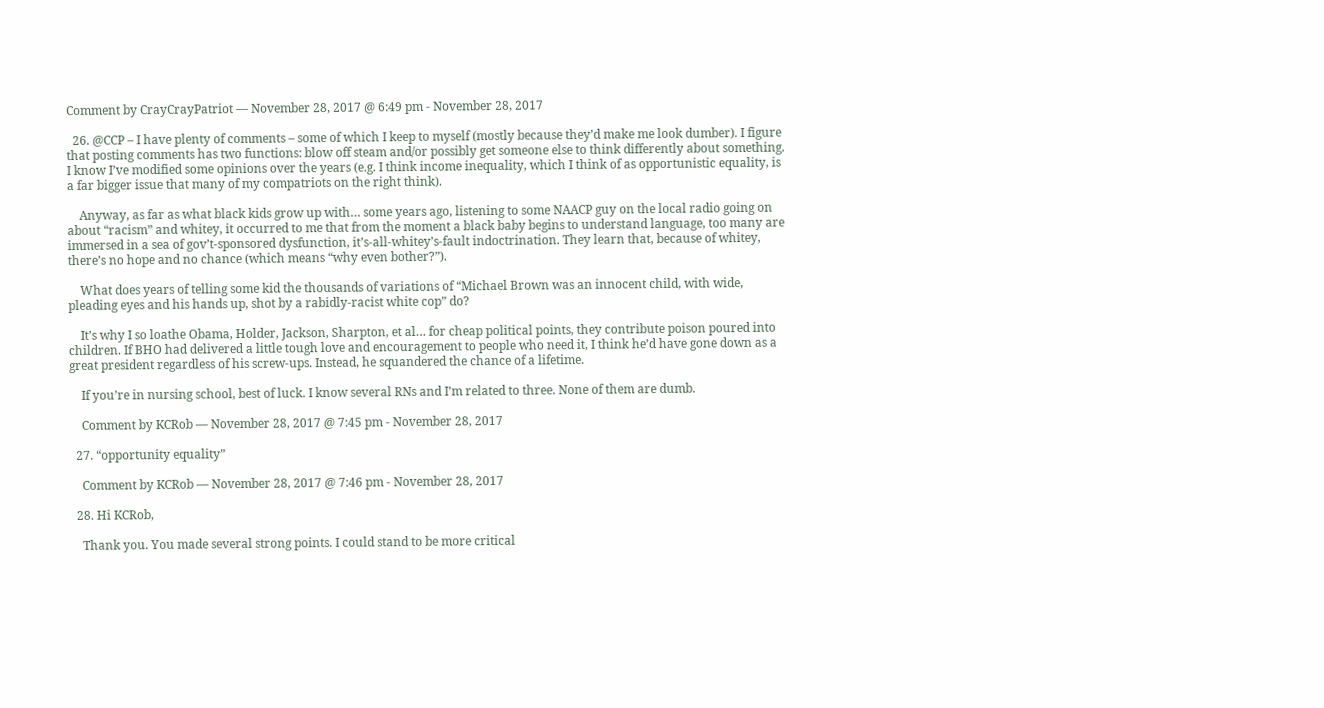Comment by CrayCrayPatriot — November 28, 2017 @ 6:49 pm - November 28, 2017

  26. @CCP – I have plenty of comments – some of which I keep to myself (mostly because they’d make me look dumber). I figure that posting comments has two functions: blow off steam and/or possibly get someone else to think differently about something. I know I’ve modified some opinions over the years (e.g. I think income inequality, which I think of as opportunistic equality, is a far bigger issue that many of my compatriots on the right think).

    Anyway, as far as what black kids grow up with… some years ago, listening to some NAACP guy on the local radio going on about “racism” and whitey, it occurred to me that from the moment a black baby begins to understand language, too many are immersed in a sea of gov’t-sponsored dysfunction, it’s-all-whitey’s-fault indoctrination. They learn that, because of whitey, there’s no hope and no chance (which means “why even bother?”).

    What does years of telling some kid the thousands of variations of “Michael Brown was an innocent child, with wide, pleading eyes and his hands up, shot by a rabidly-racist white cop” do?

    It’s why I so loathe Obama, Holder, Jackson, Sharpton, et al… for cheap political points, they contribute poison poured into children. If BHO had delivered a little tough love and encouragement to people who need it, I think he’d have gone down as a great president regardless of his screw-ups. Instead, he squandered the chance of a lifetime.

    If you’re in nursing school, best of luck. I know several RNs and I’m related to three. None of them are dumb.

    Comment by KCRob — November 28, 2017 @ 7:45 pm - November 28, 2017

  27. “opportunity equality”

    Comment by KCRob — November 28, 2017 @ 7:46 pm - November 28, 2017

  28. Hi KCRob,

    Thank you. You made several strong points. I could stand to be more critical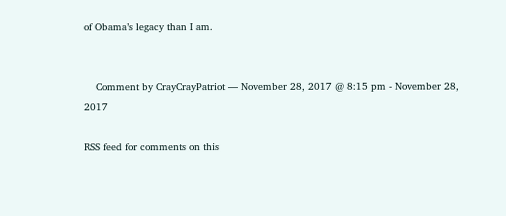of Obama’s legacy than I am.


    Comment by CrayCrayPatriot — November 28, 2017 @ 8:15 pm - November 28, 2017

RSS feed for comments on this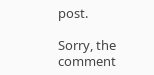post.

Sorry, the comment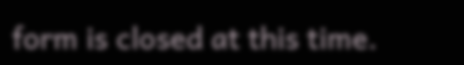form is closed at this time.